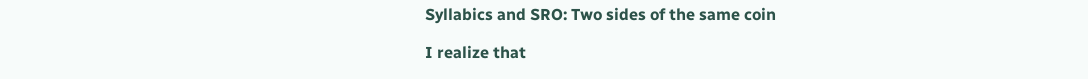Syllabics and SRO: Two sides of the same coin

I realize that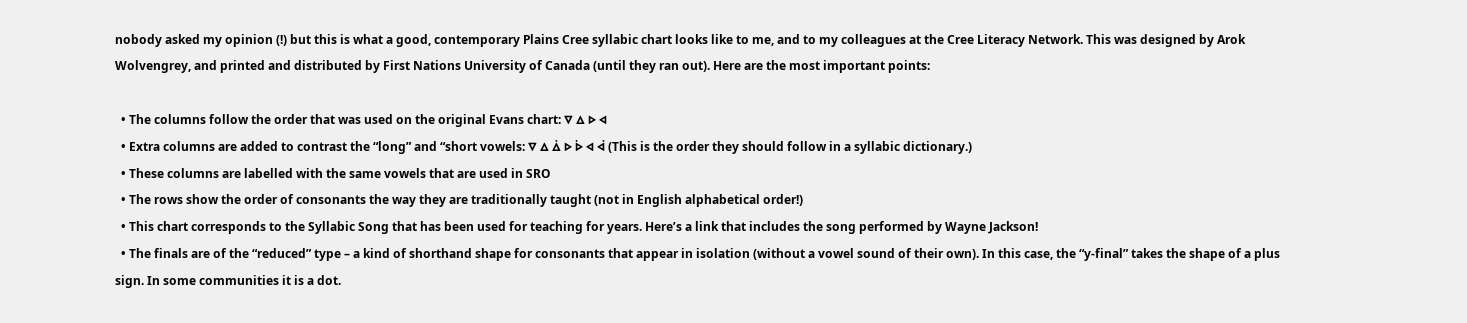nobody asked my opinion (!) but this is what a good, contemporary Plains Cree syllabic chart looks like to me, and to my colleagues at the Cree Literacy Network. This was designed by Arok Wolvengrey, and printed and distributed by First Nations University of Canada (until they ran out). Here are the most important points:

  • The columns follow the order that was used on the original Evans chart: ᐁ ᐃ ᐅ ᐊ
  • Extra columns are added to contrast the “long” and “short vowels: ᐁ ᐃ ᐄ ᐅ ᐆ ᐊ ᐋ (This is the order they should follow in a syllabic dictionary.)
  • These columns are labelled with the same vowels that are used in SRO
  • The rows show the order of consonants the way they are traditionally taught (not in English alphabetical order!)
  • This chart corresponds to the Syllabic Song that has been used for teaching for years. Here’s a link that includes the song performed by Wayne Jackson!
  • The finals are of the “reduced” type – a kind of shorthand shape for consonants that appear in isolation (without a vowel sound of their own). In this case, the “y-final” takes the shape of a plus sign. In some communities it is a dot.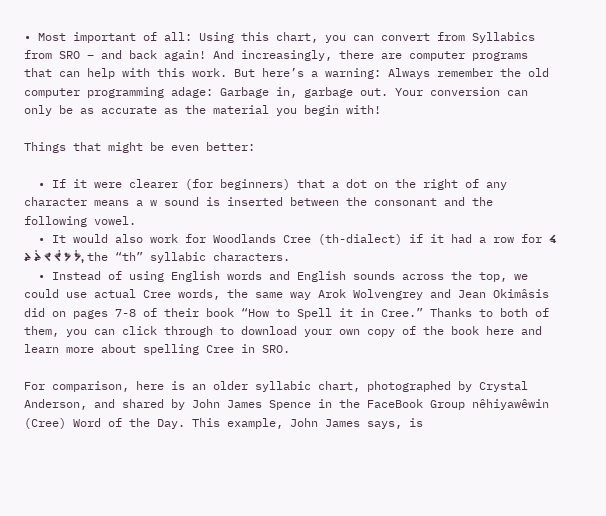• Most important of all: Using this chart, you can convert from Syllabics from SRO – and back again! And increasingly, there are computer programs that can help with this work. But here’s a warning: Always remember the old computer programming adage: Garbage in, garbage out. Your conversion can only be as accurate as the material you begin with!

Things that might be even better:

  • If it were clearer (for beginners) that a dot on the right of any character means a w sound is inserted between the consonant and the following vowel.
  • It would also work for Woodlands Cree (th-dialect) if it had a row for ᖧ ᖨ ᖩ ᖪ ᖫ ᖬ ᖭ, the “th” syllabic characters.
  • Instead of using English words and English sounds across the top, we could use actual Cree words, the same way Arok Wolvengrey and Jean Okimâsis did on pages 7-8 of their book “How to Spell it in Cree.” Thanks to both of them, you can click through to download your own copy of the book here and learn more about spelling Cree in SRO.

For comparison, here is an older syllabic chart, photographed by Crystal Anderson, and shared by John James Spence in the FaceBook Group nêhiyawêwin (Cree) Word of the Day. This example, John James says, is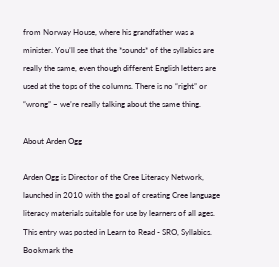from Norway House, where his grandfather was a minister. You’ll see that the *sounds* of the syllabics are really the same, even though different English letters are used at the tops of the columns. There is no “right” or “wrong” – we’re really talking about the same thing.

About Arden Ogg

Arden Ogg is Director of the Cree Literacy Network, launched in 2010 with the goal of creating Cree language literacy materials suitable for use by learners of all ages.
This entry was posted in Learn to Read - SRO, Syllabics. Bookmark the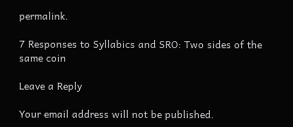permalink.

7 Responses to Syllabics and SRO: Two sides of the same coin

Leave a Reply

Your email address will not be published.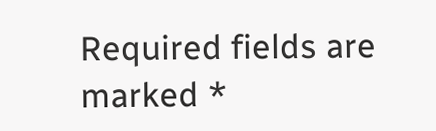Required fields are marked *